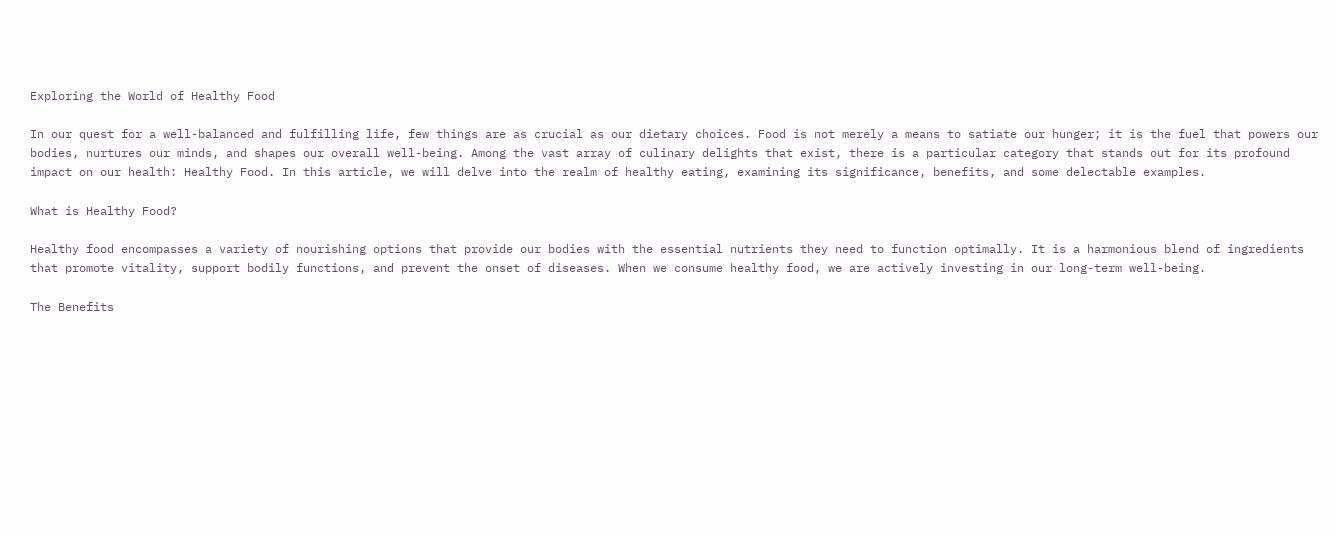Exploring the World of Healthy Food

In our quest for a well-balanced and fulfilling life, few things are as crucial as our dietary choices. Food is not merely a means to satiate our hunger; it is the fuel that powers our bodies, nurtures our minds, and shapes our overall well-being. Among the vast array of culinary delights that exist, there is a particular category that stands out for its profound impact on our health: Healthy Food. In this article, we will delve into the realm of healthy eating, examining its significance, benefits, and some delectable examples.

What is Healthy Food?

Healthy food encompasses a variety of nourishing options that provide our bodies with the essential nutrients they need to function optimally. It is a harmonious blend of ingredients that promote vitality, support bodily functions, and prevent the onset of diseases. When we consume healthy food, we are actively investing in our long-term well-being.

The Benefits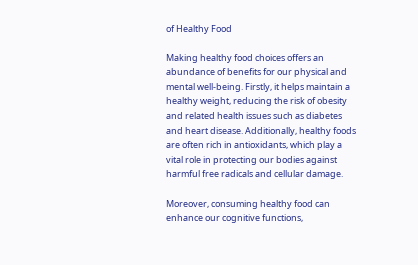of Healthy Food

Making healthy food choices offers an abundance of benefits for our physical and mental well-being. Firstly, it helps maintain a healthy weight, reducing the risk of obesity and related health issues such as diabetes and heart disease. Additionally, healthy foods are often rich in antioxidants, which play a vital role in protecting our bodies against harmful free radicals and cellular damage.

Moreover, consuming healthy food can enhance our cognitive functions,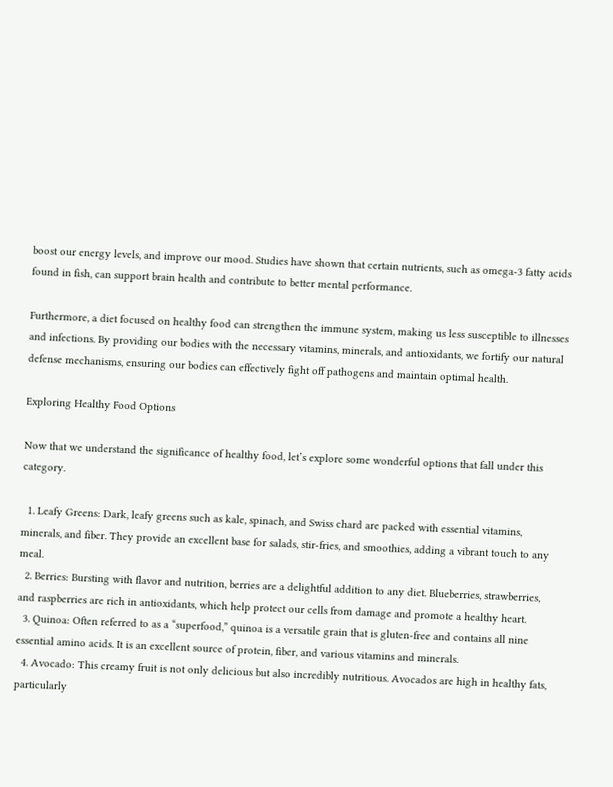boost our energy levels, and improve our mood. Studies have shown that certain nutrients, such as omega-3 fatty acids found in fish, can support brain health and contribute to better mental performance.

Furthermore, a diet focused on healthy food can strengthen the immune system, making us less susceptible to illnesses and infections. By providing our bodies with the necessary vitamins, minerals, and antioxidants, we fortify our natural defense mechanisms, ensuring our bodies can effectively fight off pathogens and maintain optimal health.

Exploring Healthy Food Options

Now that we understand the significance of healthy food, let’s explore some wonderful options that fall under this category.

  1. Leafy Greens: Dark, leafy greens such as kale, spinach, and Swiss chard are packed with essential vitamins, minerals, and fiber. They provide an excellent base for salads, stir-fries, and smoothies, adding a vibrant touch to any meal.
  2. Berries: Bursting with flavor and nutrition, berries are a delightful addition to any diet. Blueberries, strawberries, and raspberries are rich in antioxidants, which help protect our cells from damage and promote a healthy heart.
  3. Quinoa: Often referred to as a “superfood,” quinoa is a versatile grain that is gluten-free and contains all nine essential amino acids. It is an excellent source of protein, fiber, and various vitamins and minerals.
  4. Avocado: This creamy fruit is not only delicious but also incredibly nutritious. Avocados are high in healthy fats, particularly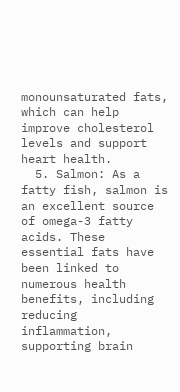monounsaturated fats, which can help improve cholesterol levels and support heart health.
  5. Salmon: As a fatty fish, salmon is an excellent source of omega-3 fatty acids. These essential fats have been linked to numerous health benefits, including reducing inflammation, supporting brain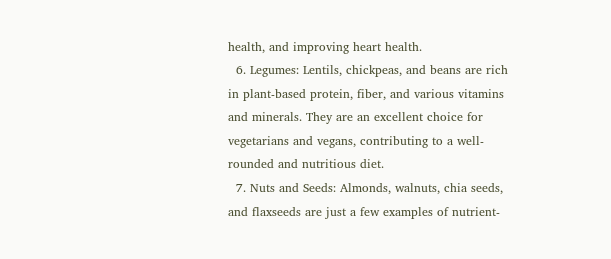health, and improving heart health.
  6. Legumes: Lentils, chickpeas, and beans are rich in plant-based protein, fiber, and various vitamins and minerals. They are an excellent choice for vegetarians and vegans, contributing to a well-rounded and nutritious diet.
  7. Nuts and Seeds: Almonds, walnuts, chia seeds, and flaxseeds are just a few examples of nutrient-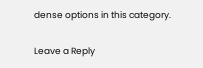dense options in this category.

Leave a Reply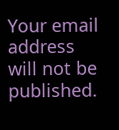Your email address will not be published.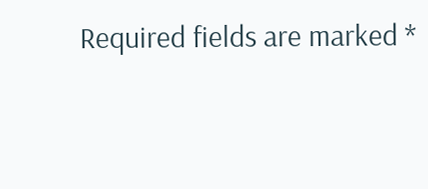Required fields are marked *